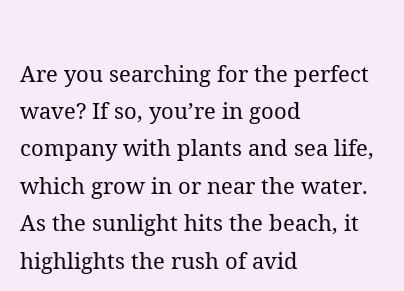Are you searching for the perfect wave? If so, you’re in good company with plants and sea life, which grow in or near the water. As the sunlight hits the beach, it highlights the rush of avid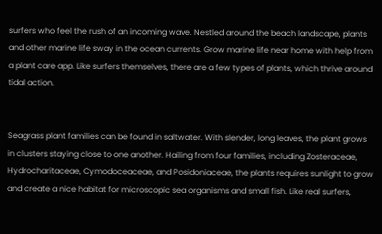surfers who feel the rush of an incoming wave. Nestled around the beach landscape, plants and other marine life sway in the ocean currents. Grow marine life near home with help from a plant care app. Like surfers themselves, there are a few types of plants, which thrive around tidal action.


Seagrass plant families can be found in saltwater. With slender, long leaves, the plant grows in clusters staying close to one another. Hailing from four families, including Zosteraceae, Hydrocharitaceae, Cymodoceaceae, and Posidoniaceae, the plants requires sunlight to grow and create a nice habitat for microscopic sea organisms and small fish. Like real surfers,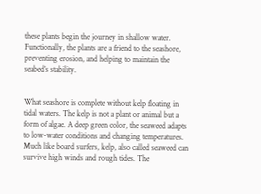these plants begin the journey in shallow water. Functionally, the plants are a friend to the seashore, preventing erosion, and helping to maintain the seabed’s stability.


What seashore is complete without kelp floating in tidal waters. The kelp is not a plant or animal but a form of algae. A deep green color, the seaweed adapts to low-water conditions and changing temperatures. Much like board surfers, kelp, also called seaweed can survive high winds and rough tides. The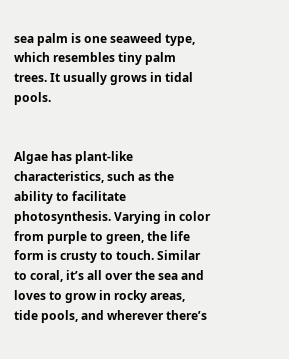sea palm is one seaweed type, which resembles tiny palm trees. It usually grows in tidal pools.


Algae has plant-like characteristics, such as the ability to facilitate photosynthesis. Varying in color from purple to green, the life form is crusty to touch. Similar to coral, it’s all over the sea and loves to grow in rocky areas, tide pools, and wherever there’s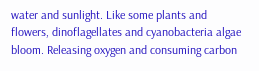water and sunlight. Like some plants and flowers, dinoflagellates and cyanobacteria algae bloom. Releasing oxygen and consuming carbon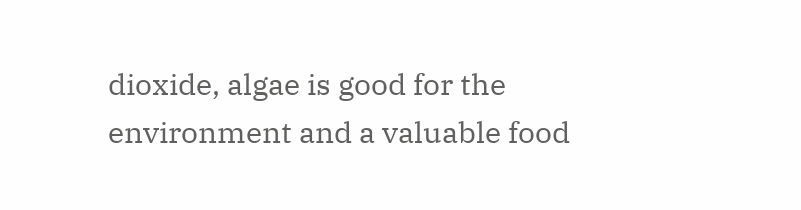dioxide, algae is good for the environment and a valuable food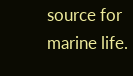source for marine life.